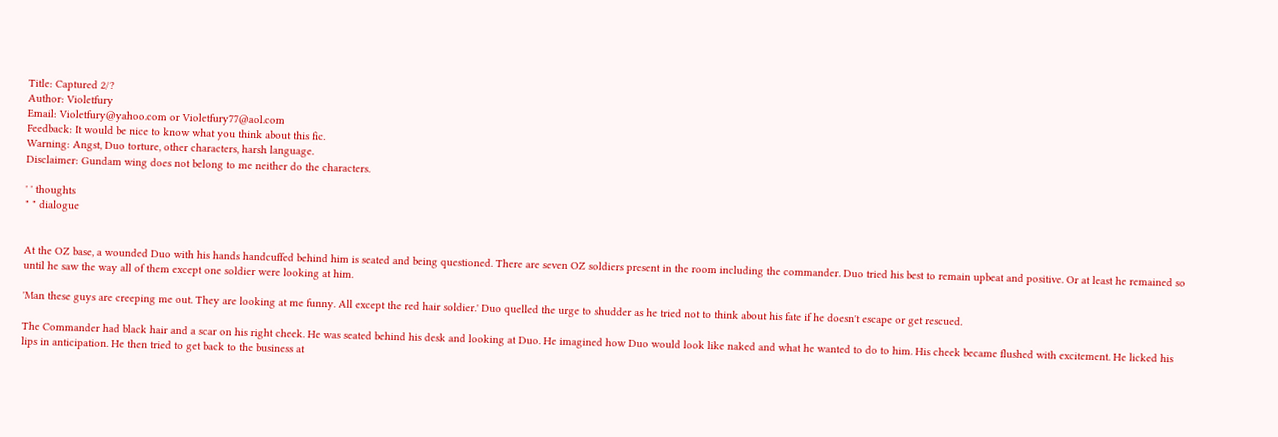Title: Captured 2/?
Author: Violetfury
Email: Violetfury@yahoo.com or Violetfury77@aol.com
Feedback: It would be nice to know what you think about this fic.
Warning: Angst, Duo torture, other characters, harsh language.
Disclaimer: Gundam wing does not belong to me neither do the characters.

' ' thoughts
" " dialogue


At the OZ base, a wounded Duo with his hands handcuffed behind him is seated and being questioned. There are seven OZ soldiers present in the room including the commander. Duo tried his best to remain upbeat and positive. Or at least he remained so until he saw the way all of them except one soldier were looking at him.

'Man these guys are creeping me out. They are looking at me funny. All except the red hair soldier.' Duo quelled the urge to shudder as he tried not to think about his fate if he doesn't escape or get rescued.

The Commander had black hair and a scar on his right cheek. He was seated behind his desk and looking at Duo. He imagined how Duo would look like naked and what he wanted to do to him. His cheek became flushed with excitement. He licked his lips in anticipation. He then tried to get back to the business at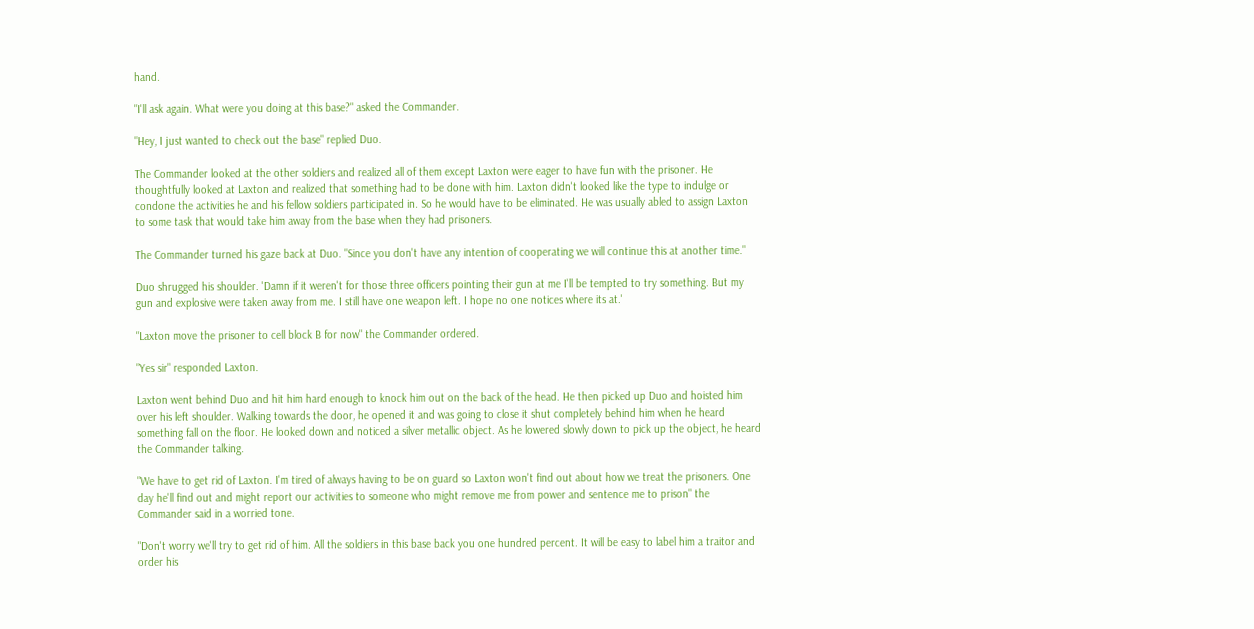hand.

"I'll ask again. What were you doing at this base?" asked the Commander.

"Hey, I just wanted to check out the base" replied Duo.

The Commander looked at the other soldiers and realized all of them except Laxton were eager to have fun with the prisoner. He thoughtfully looked at Laxton and realized that something had to be done with him. Laxton didn't looked like the type to indulge or condone the activities he and his fellow soldiers participated in. So he would have to be eliminated. He was usually abled to assign Laxton to some task that would take him away from the base when they had prisoners.

The Commander turned his gaze back at Duo. "Since you don't have any intention of cooperating we will continue this at another time."

Duo shrugged his shoulder. 'Damn if it weren't for those three officers pointing their gun at me I'll be tempted to try something. But my gun and explosive were taken away from me. I still have one weapon left. I hope no one notices where its at.'

"Laxton move the prisoner to cell block B for now" the Commander ordered.

"Yes sir" responded Laxton.

Laxton went behind Duo and hit him hard enough to knock him out on the back of the head. He then picked up Duo and hoisted him over his left shoulder. Walking towards the door, he opened it and was going to close it shut completely behind him when he heard something fall on the floor. He looked down and noticed a silver metallic object. As he lowered slowly down to pick up the object, he heard the Commander talking.

"We have to get rid of Laxton. I'm tired of always having to be on guard so Laxton won't find out about how we treat the prisoners. One day he'll find out and might report our activities to someone who might remove me from power and sentence me to prison" the Commander said in a worried tone.

"Don't worry we'll try to get rid of him. All the soldiers in this base back you one hundred percent. It will be easy to label him a traitor and order his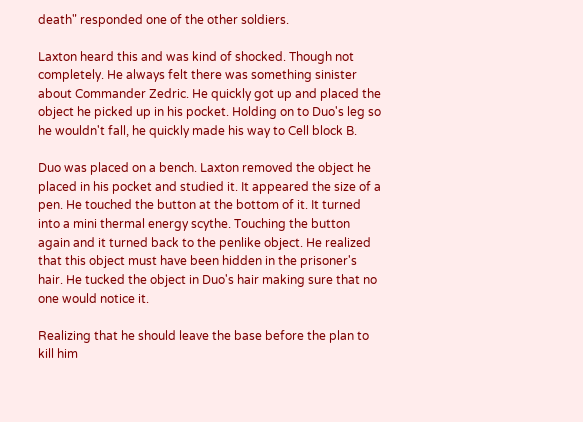death" responded one of the other soldiers.

Laxton heard this and was kind of shocked. Though not completely. He always felt there was something sinister about Commander Zedric. He quickly got up and placed the object he picked up in his pocket. Holding on to Duo's leg so he wouldn't fall, he quickly made his way to Cell block B.

Duo was placed on a bench. Laxton removed the object he placed in his pocket and studied it. It appeared the size of a pen. He touched the button at the bottom of it. It turned into a mini thermal energy scythe. Touching the button again and it turned back to the penlike object. He realized that this object must have been hidden in the prisoner's hair. He tucked the object in Duo's hair making sure that no one would notice it.

Realizing that he should leave the base before the plan to kill him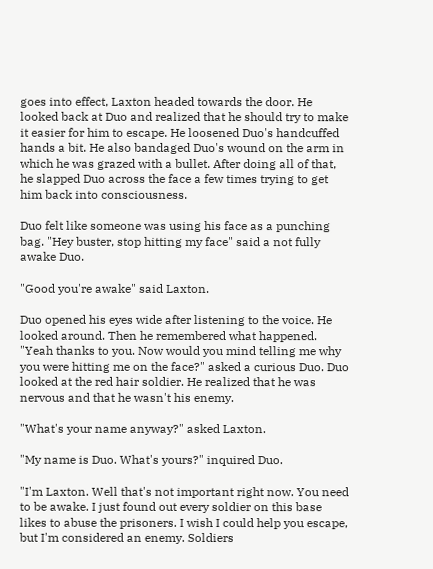goes into effect, Laxton headed towards the door. He looked back at Duo and realized that he should try to make it easier for him to escape. He loosened Duo's handcuffed hands a bit. He also bandaged Duo's wound on the arm in which he was grazed with a bullet. After doing all of that, he slapped Duo across the face a few times trying to get him back into consciousness.

Duo felt like someone was using his face as a punching bag. "Hey buster, stop hitting my face" said a not fully awake Duo.

"Good you're awake" said Laxton.

Duo opened his eyes wide after listening to the voice. He looked around. Then he remembered what happened. "Yeah thanks to you. Now would you mind telling me why you were hitting me on the face?" asked a curious Duo. Duo looked at the red hair soldier. He realized that he was nervous and that he wasn't his enemy.

"What's your name anyway?" asked Laxton.

"My name is Duo. What's yours?" inquired Duo.

"I'm Laxton. Well that's not important right now. You need to be awake. I just found out every soldier on this base likes to abuse the prisoners. I wish I could help you escape, but I'm considered an enemy. Soldiers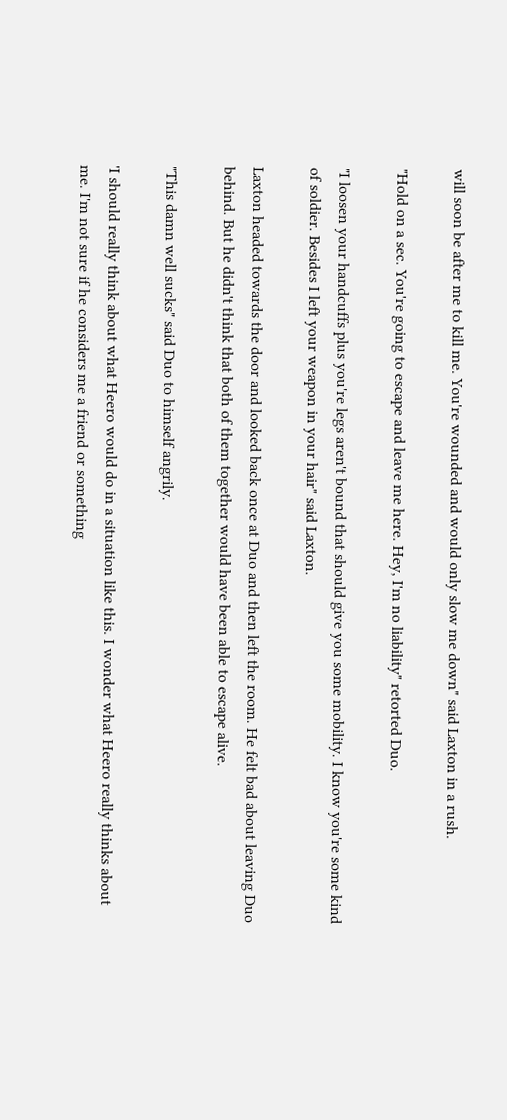will soon be after me to kill me. You're wounded and would only slow me down" said Laxton in a rush.

"Hold on a sec. You're going to escape and leave me here. Hey, I'm no liability" retorted Duo.

"I loosen your handcuffs plus you're legs aren't bound that should give you some mobility. I know you're some kind of soldier. Besides I left your weapon in your hair" said Laxton.

Laxton headed towards the door and looked back once at Duo and then left the room. He felt bad about leaving Duo behind. But he didn't think that both of them together would have been able to escape alive.

"This damn well sucks" said Duo to himself angrily.

'I should really think about what Heero would do in a situation like this. I wonder what Heero really thinks about me. I'm not sure if he considers me a friend or something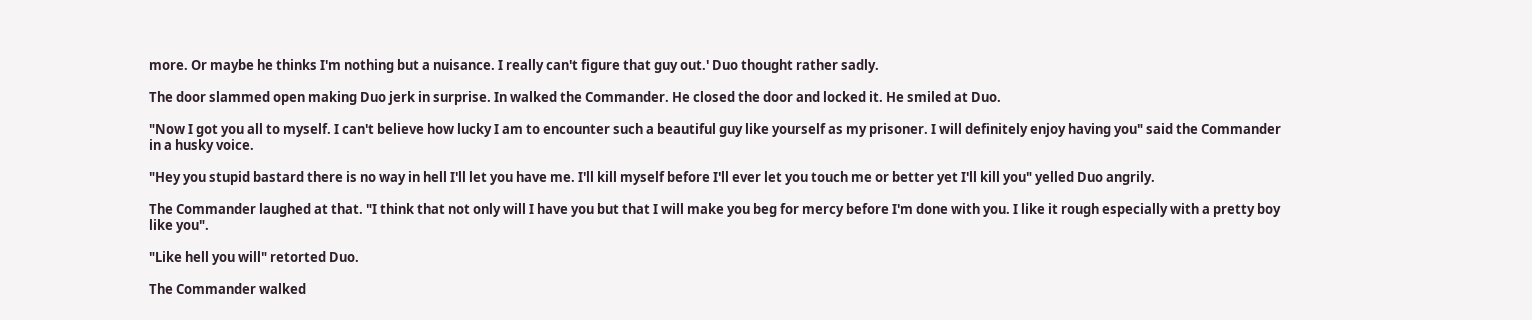more. Or maybe he thinks I'm nothing but a nuisance. I really can't figure that guy out.' Duo thought rather sadly.

The door slammed open making Duo jerk in surprise. In walked the Commander. He closed the door and locked it. He smiled at Duo.

"Now I got you all to myself. I can't believe how lucky I am to encounter such a beautiful guy like yourself as my prisoner. I will definitely enjoy having you" said the Commander in a husky voice.

"Hey you stupid bastard there is no way in hell I'll let you have me. I'll kill myself before I'll ever let you touch me or better yet I'll kill you" yelled Duo angrily.

The Commander laughed at that. "I think that not only will I have you but that I will make you beg for mercy before I'm done with you. I like it rough especially with a pretty boy like you".

"Like hell you will" retorted Duo.

The Commander walked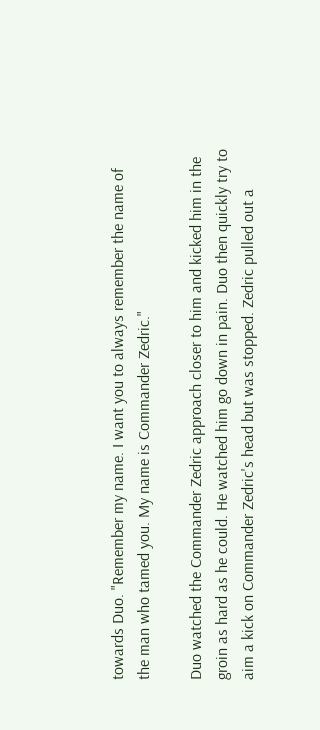towards Duo. "Remember my name. I want you to always remember the name of the man who tamed you. My name is Commander Zedric."

Duo watched the Commander Zedric approach closer to him and kicked him in the groin as hard as he could. He watched him go down in pain. Duo then quickly try to aim a kick on Commander Zedric's head but was stopped. Zedric pulled out a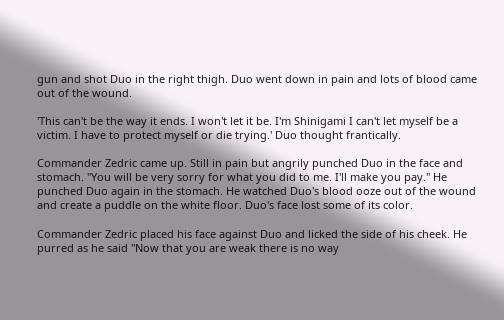gun and shot Duo in the right thigh. Duo went down in pain and lots of blood came out of the wound.

'This can't be the way it ends. I won't let it be. I'm Shinigami I can't let myself be a victim. I have to protect myself or die trying.' Duo thought frantically.

Commander Zedric came up. Still in pain but angrily punched Duo in the face and stomach. "You will be very sorry for what you did to me. I'll make you pay." He punched Duo again in the stomach. He watched Duo's blood ooze out of the wound and create a puddle on the white floor. Duo's face lost some of its color.

Commander Zedric placed his face against Duo and licked the side of his cheek. He purred as he said "Now that you are weak there is no way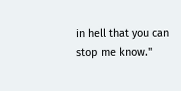in hell that you can stop me know."